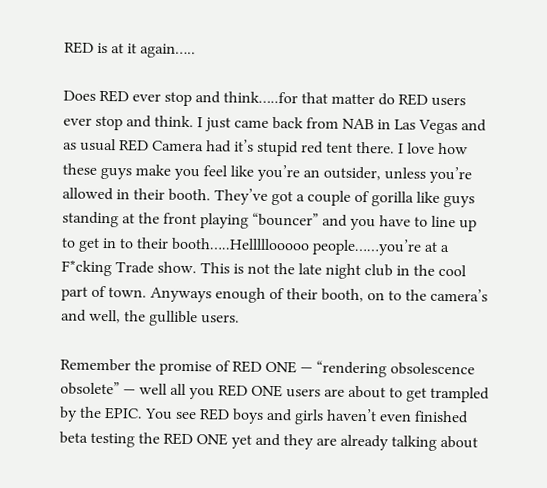RED is at it again…..

Does RED ever stop and think…..for that matter do RED users ever stop and think. I just came back from NAB in Las Vegas and as usual RED Camera had it’s stupid red tent there. I love how these guys make you feel like you’re an outsider, unless you’re allowed in their booth. They’ve got a couple of gorilla like guys standing at the front playing “bouncer” and you have to line up to get in to their booth…..Helllllooooo people……you’re at a F*cking Trade show. This is not the late night club in the cool part of town. Anyways enough of their booth, on to the camera’s and well, the gullible users.

Remember the promise of RED ONE — “rendering obsolescence obsolete” — well all you RED ONE users are about to get trampled by the EPIC. You see RED boys and girls haven’t even finished beta testing the RED ONE yet and they are already talking about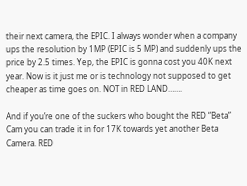their next camera, the EPIC. I always wonder when a company ups the resolution by 1MP (EPIC is 5 MP) and suddenly ups the price by 2.5 times. Yep, the EPIC is gonna cost you 40K next year. Now is it just me or is technology not supposed to get cheaper as time goes on. NOT in RED LAND…….

And if you’re one of the suckers who bought the RED “Beta” Cam you can trade it in for 17K towards yet another Beta Camera. RED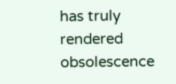has truly rendered obsolescence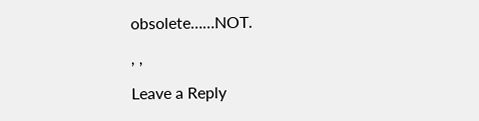obsolete……NOT.

, ,

Leave a Reply